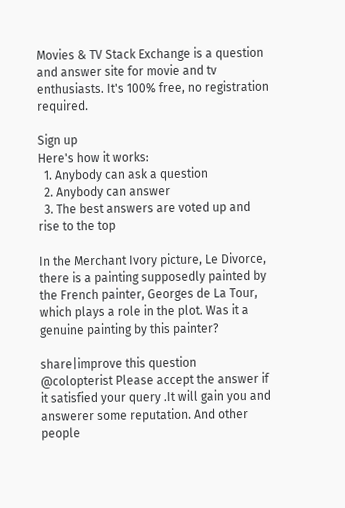Movies & TV Stack Exchange is a question and answer site for movie and tv enthusiasts. It's 100% free, no registration required.

Sign up
Here's how it works:
  1. Anybody can ask a question
  2. Anybody can answer
  3. The best answers are voted up and rise to the top

In the Merchant Ivory picture, Le Divorce, there is a painting supposedly painted by the French painter, Georges de La Tour, which plays a role in the plot. Was it a genuine painting by this painter?

share|improve this question
@colopterist Please accept the answer if it satisfied your query .It will gain you and answerer some reputation. And other people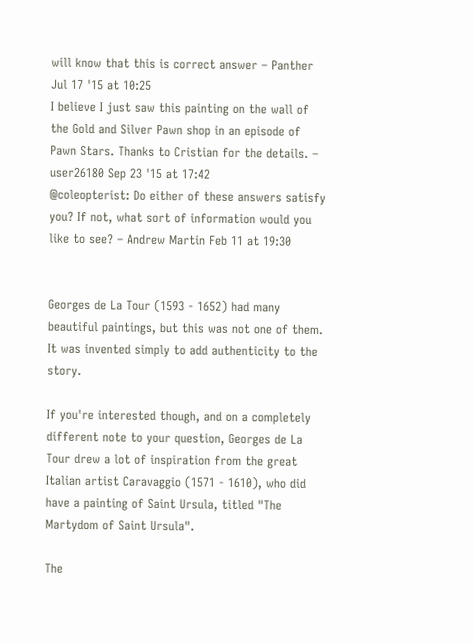will know that this is correct answer – Panther Jul 17 '15 at 10:25
I believe I just saw this painting on the wall of the Gold and Silver Pawn shop in an episode of Pawn Stars. Thanks to Cristian for the details. – user26180 Sep 23 '15 at 17:42
@coleopterist: Do either of these answers satisfy you? If not, what sort of information would you like to see? – Andrew Martin Feb 11 at 19:30


Georges de La Tour (1593 - 1652) had many beautiful paintings, but this was not one of them. It was invented simply to add authenticity to the story.

If you're interested though, and on a completely different note to your question, Georges de La Tour drew a lot of inspiration from the great Italian artist Caravaggio (1571 - 1610), who did have a painting of Saint Ursula, titled "The Martydom of Saint Ursula".

The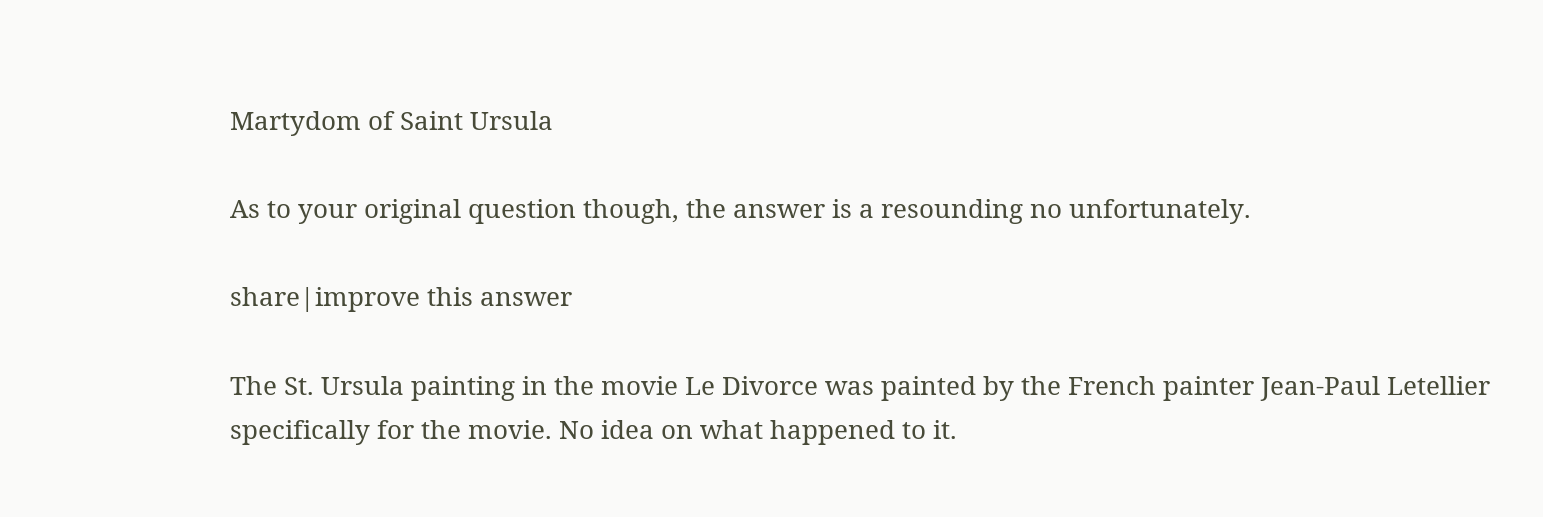Martydom of Saint Ursula

As to your original question though, the answer is a resounding no unfortunately.

share|improve this answer

The St. Ursula painting in the movie Le Divorce was painted by the French painter Jean-Paul Letellier specifically for the movie. No idea on what happened to it.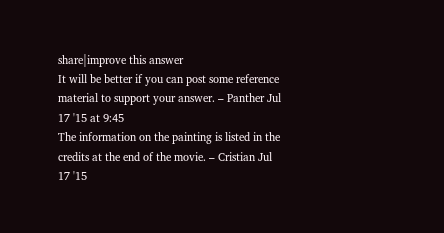share|improve this answer
It will be better if you can post some reference material to support your answer. – Panther Jul 17 '15 at 9:45
The information on the painting is listed in the credits at the end of the movie. – Cristian Jul 17 '15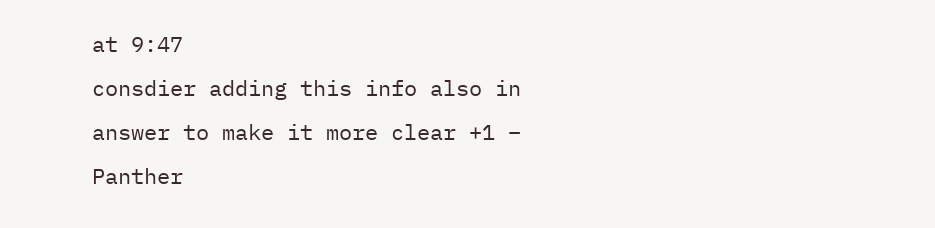at 9:47
consdier adding this info also in answer to make it more clear +1 – Panther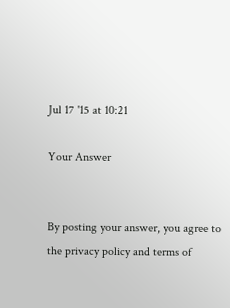Jul 17 '15 at 10:21

Your Answer


By posting your answer, you agree to the privacy policy and terms of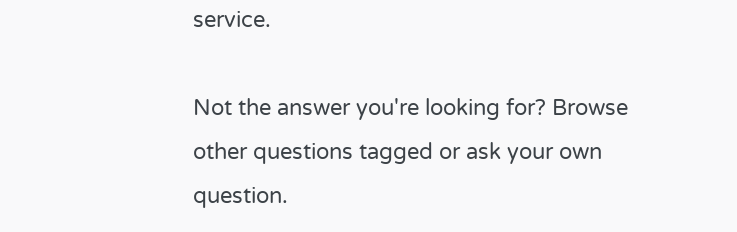service.

Not the answer you're looking for? Browse other questions tagged or ask your own question.